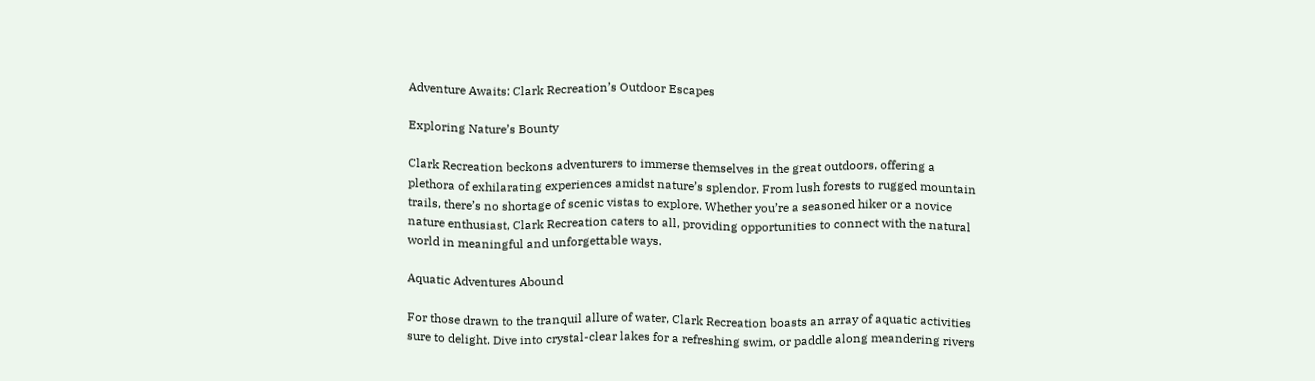Adventure Awaits: Clark Recreation’s Outdoor Escapes

Exploring Nature’s Bounty

Clark Recreation beckons adventurers to immerse themselves in the great outdoors, offering a plethora of exhilarating experiences amidst nature’s splendor. From lush forests to rugged mountain trails, there’s no shortage of scenic vistas to explore. Whether you’re a seasoned hiker or a novice nature enthusiast, Clark Recreation caters to all, providing opportunities to connect with the natural world in meaningful and unforgettable ways.

Aquatic Adventures Abound

For those drawn to the tranquil allure of water, Clark Recreation boasts an array of aquatic activities sure to delight. Dive into crystal-clear lakes for a refreshing swim, or paddle along meandering rivers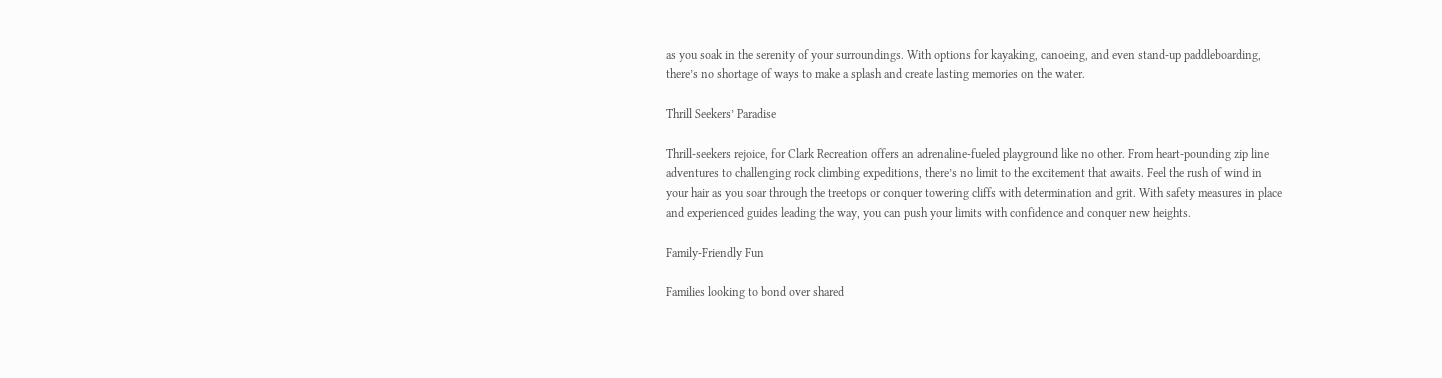as you soak in the serenity of your surroundings. With options for kayaking, canoeing, and even stand-up paddleboarding, there’s no shortage of ways to make a splash and create lasting memories on the water.

Thrill Seekers’ Paradise

Thrill-seekers rejoice, for Clark Recreation offers an adrenaline-fueled playground like no other. From heart-pounding zip line adventures to challenging rock climbing expeditions, there’s no limit to the excitement that awaits. Feel the rush of wind in your hair as you soar through the treetops or conquer towering cliffs with determination and grit. With safety measures in place and experienced guides leading the way, you can push your limits with confidence and conquer new heights.

Family-Friendly Fun

Families looking to bond over shared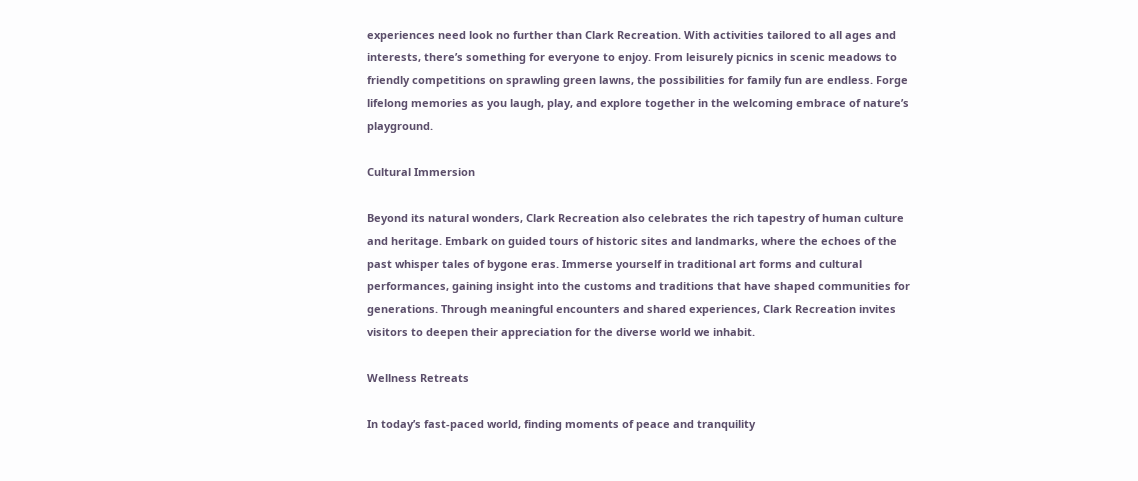experiences need look no further than Clark Recreation. With activities tailored to all ages and interests, there’s something for everyone to enjoy. From leisurely picnics in scenic meadows to friendly competitions on sprawling green lawns, the possibilities for family fun are endless. Forge lifelong memories as you laugh, play, and explore together in the welcoming embrace of nature’s playground.

Cultural Immersion

Beyond its natural wonders, Clark Recreation also celebrates the rich tapestry of human culture and heritage. Embark on guided tours of historic sites and landmarks, where the echoes of the past whisper tales of bygone eras. Immerse yourself in traditional art forms and cultural performances, gaining insight into the customs and traditions that have shaped communities for generations. Through meaningful encounters and shared experiences, Clark Recreation invites visitors to deepen their appreciation for the diverse world we inhabit.

Wellness Retreats

In today’s fast-paced world, finding moments of peace and tranquility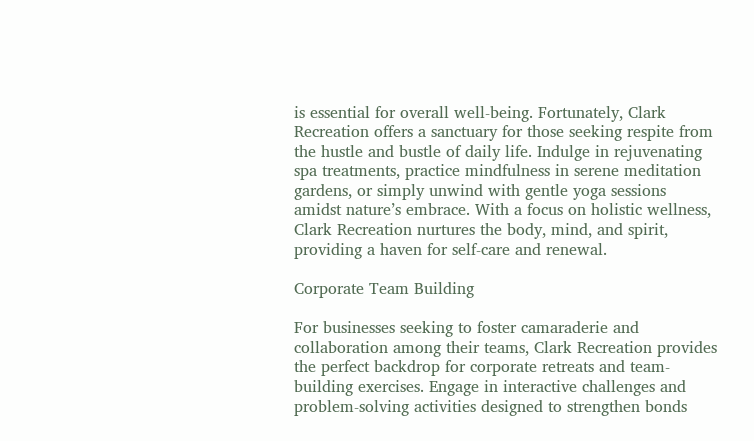is essential for overall well-being. Fortunately, Clark Recreation offers a sanctuary for those seeking respite from the hustle and bustle of daily life. Indulge in rejuvenating spa treatments, practice mindfulness in serene meditation gardens, or simply unwind with gentle yoga sessions amidst nature’s embrace. With a focus on holistic wellness, Clark Recreation nurtures the body, mind, and spirit, providing a haven for self-care and renewal.

Corporate Team Building

For businesses seeking to foster camaraderie and collaboration among their teams, Clark Recreation provides the perfect backdrop for corporate retreats and team-building exercises. Engage in interactive challenges and problem-solving activities designed to strengthen bonds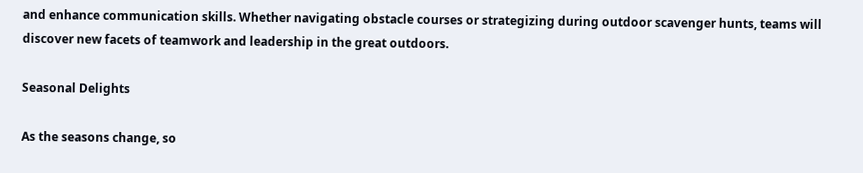and enhance communication skills. Whether navigating obstacle courses or strategizing during outdoor scavenger hunts, teams will discover new facets of teamwork and leadership in the great outdoors.

Seasonal Delights

As the seasons change, so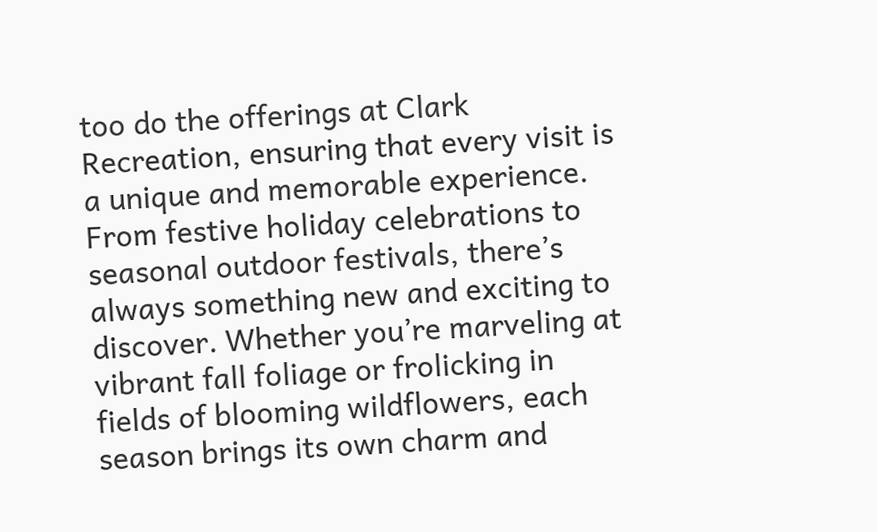too do the offerings at Clark Recreation, ensuring that every visit is a unique and memorable experience. From festive holiday celebrations to seasonal outdoor festivals, there’s always something new and exciting to discover. Whether you’re marveling at vibrant fall foliage or frolicking in fields of blooming wildflowers, each season brings its own charm and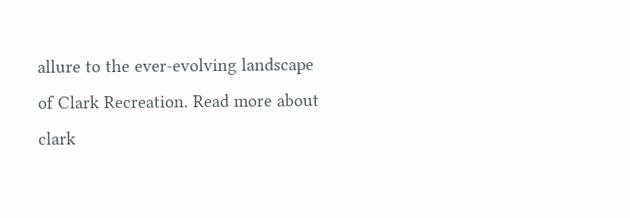allure to the ever-evolving landscape of Clark Recreation. Read more about clark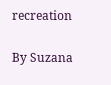recreation

By Suzana